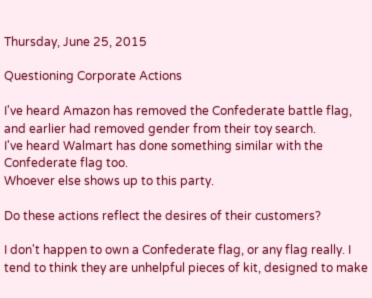Thursday, June 25, 2015

Questioning Corporate Actions

I've heard Amazon has removed the Confederate battle flag, and earlier had removed gender from their toy search.
I've heard Walmart has done something similar with the Confederate flag too.
Whoever else shows up to this party.

Do these actions reflect the desires of their customers?

I don't happen to own a Confederate flag, or any flag really. I tend to think they are unhelpful pieces of kit, designed to make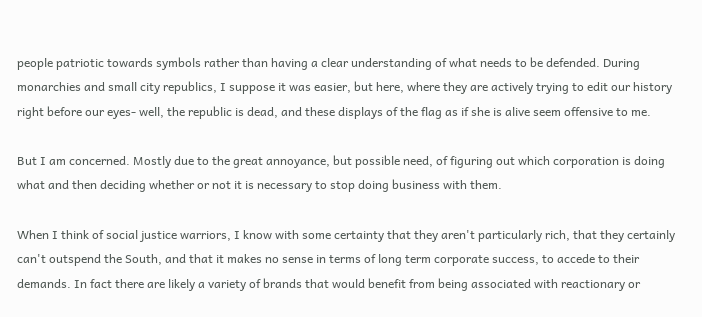people patriotic towards symbols rather than having a clear understanding of what needs to be defended. During monarchies and small city republics, I suppose it was easier, but here, where they are actively trying to edit our history right before our eyes- well, the republic is dead, and these displays of the flag as if she is alive seem offensive to me.

But I am concerned. Mostly due to the great annoyance, but possible need, of figuring out which corporation is doing what and then deciding whether or not it is necessary to stop doing business with them.

When I think of social justice warriors, I know with some certainty that they aren't particularly rich, that they certainly can't outspend the South, and that it makes no sense in terms of long term corporate success, to accede to their demands. In fact there are likely a variety of brands that would benefit from being associated with reactionary or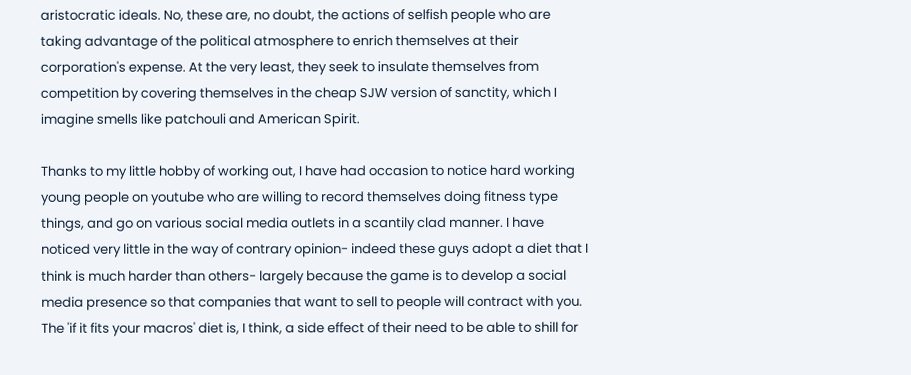aristocratic ideals. No, these are, no doubt, the actions of selfish people who are taking advantage of the political atmosphere to enrich themselves at their corporation's expense. At the very least, they seek to insulate themselves from competition by covering themselves in the cheap SJW version of sanctity, which I imagine smells like patchouli and American Spirit.

Thanks to my little hobby of working out, I have had occasion to notice hard working young people on youtube who are willing to record themselves doing fitness type things, and go on various social media outlets in a scantily clad manner. I have noticed very little in the way of contrary opinion- indeed these guys adopt a diet that I think is much harder than others- largely because the game is to develop a social media presence so that companies that want to sell to people will contract with you. The 'if it fits your macros' diet is, I think, a side effect of their need to be able to shill for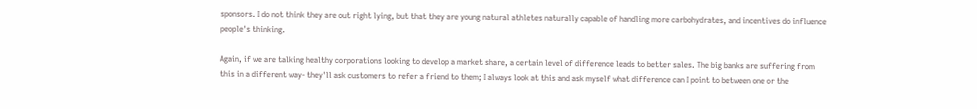sponsors. I do not think they are out right lying, but that they are young natural athletes naturally capable of handling more carbohydrates, and incentives do influence people's thinking.

Again, if we are talking healthy corporations looking to develop a market share, a certain level of difference leads to better sales. The big banks are suffering from this in a different way- they'll ask customers to refer a friend to them; I always look at this and ask myself what difference can I point to between one or the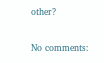other?

No comments: